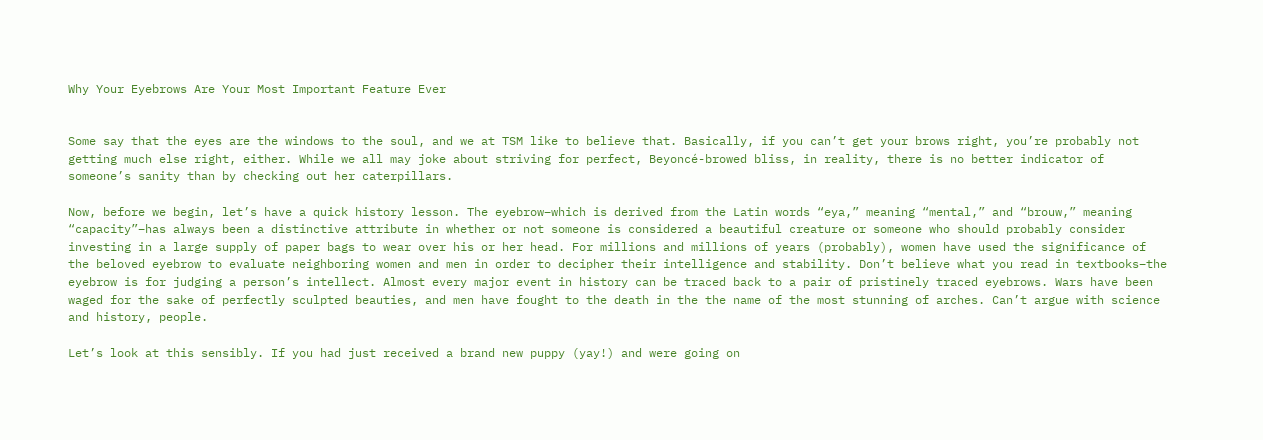Why Your Eyebrows Are Your Most Important Feature Ever


Some say that the eyes are the windows to the soul, and we at TSM like to believe that. Basically, if you can’t get your brows right, you’re probably not getting much else right, either. While we all may joke about striving for perfect, Beyoncé-browed bliss, in reality, there is no better indicator of someone’s sanity than by checking out her caterpillars.

Now, before we begin, let’s have a quick history lesson. The eyebrow–which is derived from the Latin words “eya,” meaning “mental,” and “brouw,” meaning “capacity”–has always been a distinctive attribute in whether or not someone is considered a beautiful creature or someone who should probably consider investing in a large supply of paper bags to wear over his or her head. For millions and millions of years (probably), women have used the significance of the beloved eyebrow to evaluate neighboring women and men in order to decipher their intelligence and stability. Don’t believe what you read in textbooks–the eyebrow is for judging a person’s intellect. Almost every major event in history can be traced back to a pair of pristinely traced eyebrows. Wars have been waged for the sake of perfectly sculpted beauties, and men have fought to the death in the the name of the most stunning of arches. Can’t argue with science and history, people.

Let’s look at this sensibly. If you had just received a brand new puppy (yay!) and were going on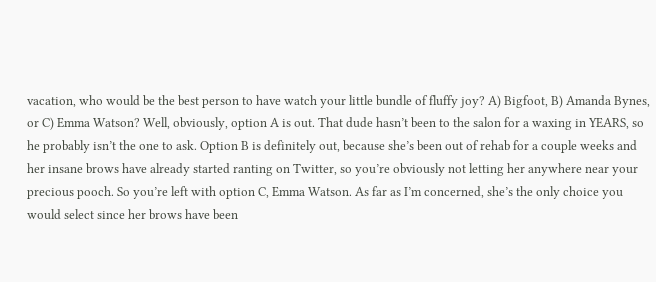vacation, who would be the best person to have watch your little bundle of fluffy joy? A) Bigfoot, B) Amanda Bynes, or C) Emma Watson? Well, obviously, option A is out. That dude hasn’t been to the salon for a waxing in YEARS, so he probably isn’t the one to ask. Option B is definitely out, because she’s been out of rehab for a couple weeks and her insane brows have already started ranting on Twitter, so you’re obviously not letting her anywhere near your precious pooch. So you’re left with option C, Emma Watson. As far as I’m concerned, she’s the only choice you would select since her brows have been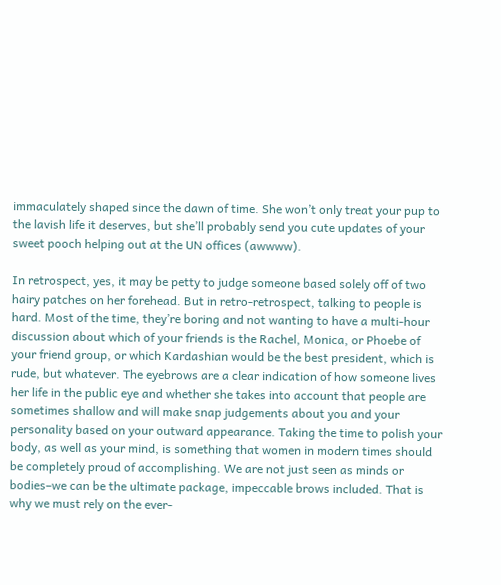immaculately shaped since the dawn of time. She won’t only treat your pup to the lavish life it deserves, but she’ll probably send you cute updates of your sweet pooch helping out at the UN offices (awwww).

In retrospect, yes, it may be petty to judge someone based solely off of two hairy patches on her forehead. But in retro-retrospect, talking to people is hard. Most of the time, they’re boring and not wanting to have a multi-hour discussion about which of your friends is the Rachel, Monica, or Phoebe of your friend group, or which Kardashian would be the best president, which is rude, but whatever. The eyebrows are a clear indication of how someone lives her life in the public eye and whether she takes into account that people are sometimes shallow and will make snap judgements about you and your personality based on your outward appearance. Taking the time to polish your body, as well as your mind, is something that women in modern times should be completely proud of accomplishing. We are not just seen as minds or bodies–we can be the ultimate package, impeccable brows included. That is why we must rely on the ever-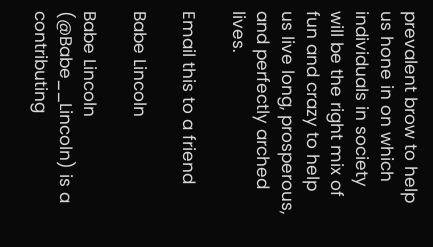prevalent brow to help us hone in on which individuals in society will be the right mix of fun and crazy to help us live long, prosperous, and perfectly arched lives.

Email this to a friend

Babe Lincoln

Babe Lincoln (@Babe__Lincoln) is a contributing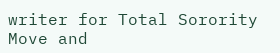writer for Total Sorority Move and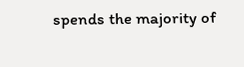spends the majority of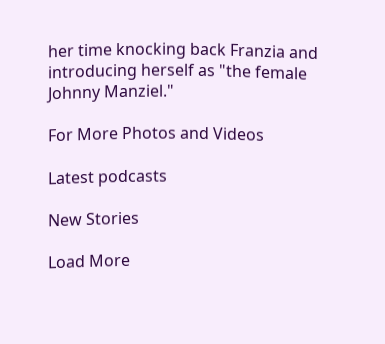her time knocking back Franzia and introducing herself as "the female Johnny Manziel."

For More Photos and Videos

Latest podcasts

New Stories

Load More